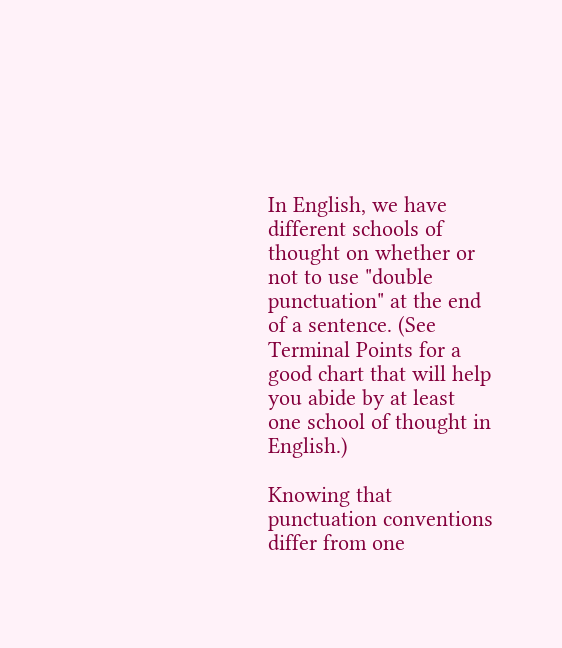In English, we have different schools of thought on whether or not to use "double punctuation" at the end of a sentence. (See Terminal Points for a good chart that will help you abide by at least one school of thought in English.)

Knowing that punctuation conventions differ from one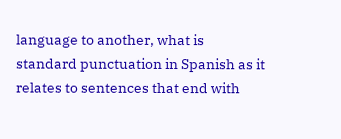language to another, what is standard punctuation in Spanish as it relates to sentences that end with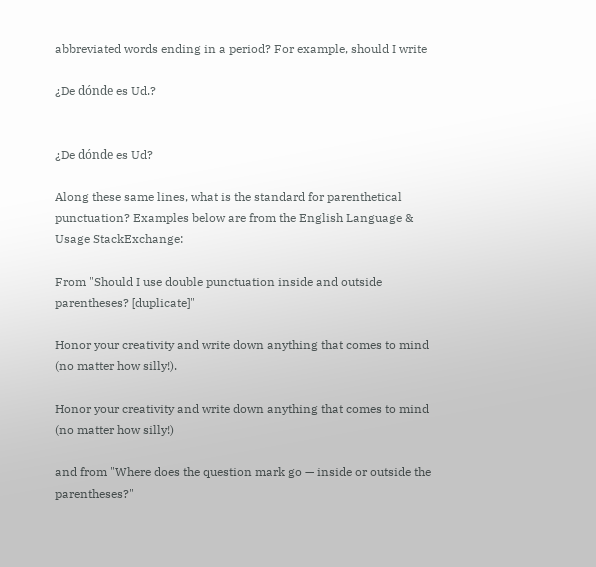abbreviated words ending in a period? For example, should I write

¿De dónde es Ud.?


¿De dónde es Ud?

Along these same lines, what is the standard for parenthetical punctuation? Examples below are from the English Language & Usage StackExchange:

From "Should I use double punctuation inside and outside parentheses? [duplicate]"

Honor your creativity and write down anything that comes to mind (no matter how silly!).

Honor your creativity and write down anything that comes to mind (no matter how silly!)

and from "Where does the question mark go — inside or outside the parentheses?"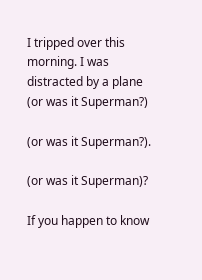I tripped over this morning. I was distracted by a plane (or was it Superman?)

(or was it Superman?).

(or was it Superman)?

If you happen to know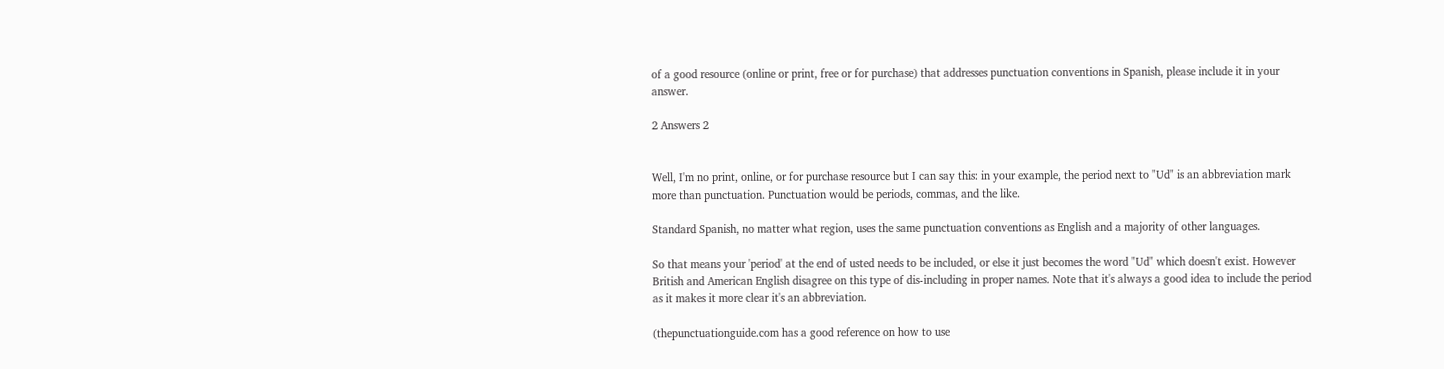of a good resource (online or print, free or for purchase) that addresses punctuation conventions in Spanish, please include it in your answer.

2 Answers 2


Well, I'm no print, online, or for purchase resource but I can say this: in your example, the period next to "Ud" is an abbreviation mark more than punctuation. Punctuation would be periods, commas, and the like.

Standard Spanish, no matter what region, uses the same punctuation conventions as English and a majority of other languages.

So that means your 'period' at the end of usted needs to be included, or else it just becomes the word "Ud" which doesn't exist. However British and American English disagree on this type of dis-including in proper names. Note that it's always a good idea to include the period as it makes it more clear it's an abbreviation.

(thepunctuationguide.com has a good reference on how to use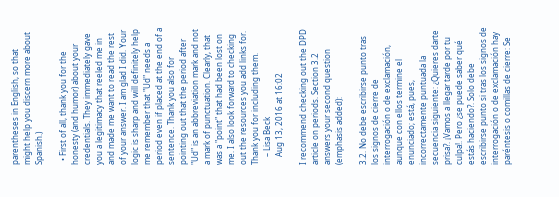parentheses in English, so that might help you discern more about Spanish.)

  • First of all, thank you for the honesty (and humor) about your credentials. They immediately gave you a legitimacy that reeled me in and made me want to read the rest of your answer. I am glad I did. Your logic is sharp and will definitely help me remember that "Ud" needs a period even if placed at the end of a sentence. Thank you also for pointing out that the period after "Ud" is an abbreviation mark and not a mark of punctuation. Clearly, that was a "point" that had been lost on me. I also look forward to checking out the resources you add links for. Thank you for including them.
    – Lisa Beck
    Aug 13, 2016 at 16:02

I recommend checking out the DPD article on periods. Section 3.2 answers your second question (emphasis added):

3.2. No debe escribirse punto tras los signos de cierre de interrogación o de exclamación, aunque con ellos termine el enunciado; está, pues, incorrectamente puntuada la secuencia siguiente: ¿Quieres darte prisa?. ¡Vamos a llegar tarde por tu culpa!. Pero ¿se puede saber qué estás haciendo?. Solo debe escribirse punto si tras los signos de interrogación o de exclamación hay paréntesis o comillas de cierre: Se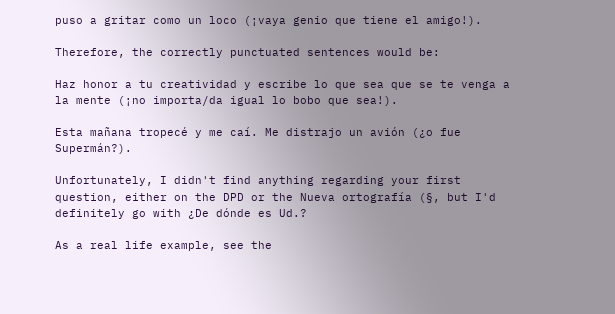puso a gritar como un loco (¡vaya genio que tiene el amigo!).

Therefore, the correctly punctuated sentences would be:

Haz honor a tu creatividad y escribe lo que sea que se te venga a la mente (¡no importa/da igual lo bobo que sea!).

Esta mañana tropecé y me caí. Me distrajo un avión (¿o fue Supermán?).

Unfortunately, I didn't find anything regarding your first question, either on the DPD or the Nueva ortografía (§, but I'd definitely go with ¿De dónde es Ud.?

As a real life example, see the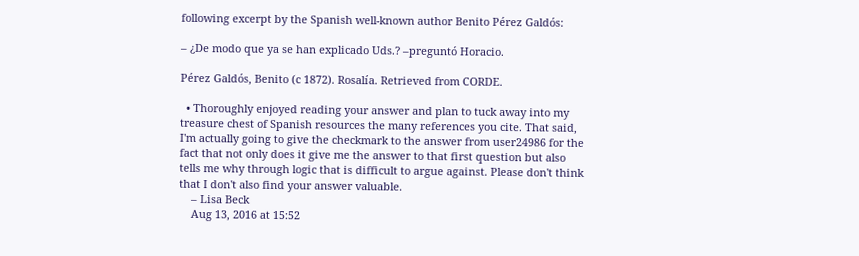following excerpt by the Spanish well-known author Benito Pérez Galdós:

– ¿De modo que ya se han explicado Uds.? –preguntó Horacio.

Pérez Galdós, Benito (c 1872). Rosalía. Retrieved from CORDE.

  • Thoroughly enjoyed reading your answer and plan to tuck away into my treasure chest of Spanish resources the many references you cite. That said, I'm actually going to give the checkmark to the answer from user24986 for the fact that not only does it give me the answer to that first question but also tells me why through logic that is difficult to argue against. Please don't think that I don't also find your answer valuable.
    – Lisa Beck
    Aug 13, 2016 at 15:52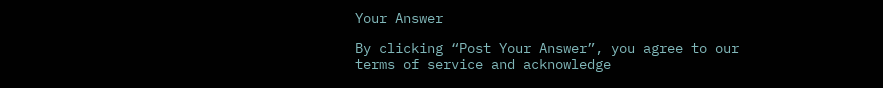Your Answer

By clicking “Post Your Answer”, you agree to our terms of service and acknowledge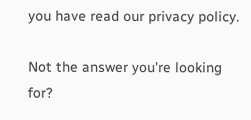you have read our privacy policy.

Not the answer you're looking for?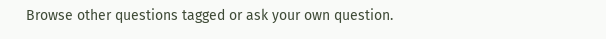Browse other questions tagged or ask your own question.